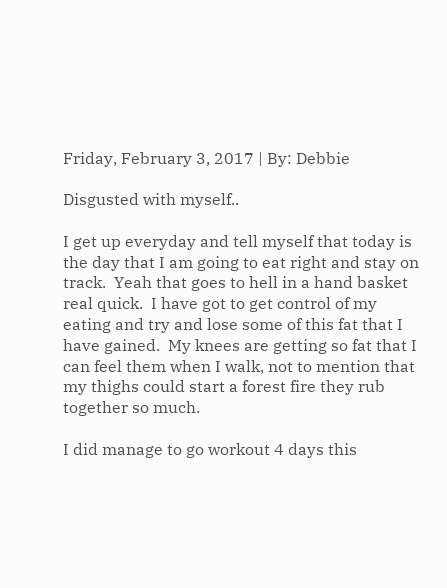Friday, February 3, 2017 | By: Debbie

Disgusted with myself..

I get up everyday and tell myself that today is the day that I am going to eat right and stay on track.  Yeah that goes to hell in a hand basket real quick.  I have got to get control of my eating and try and lose some of this fat that I have gained.  My knees are getting so fat that I can feel them when I walk, not to mention that my thighs could start a forest fire they rub together so much.

I did manage to go workout 4 days this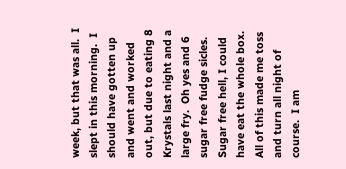week, but that was all.  I slept in this morning.  I should have gotten up and went and worked out, but due to eating 8 Krystals last night and a large fry.  Oh yes and 6 sugar free fudge sicles.   Sugar free hell, I could have eat the whole box.  All of this made me toss and turn all night of course.  I am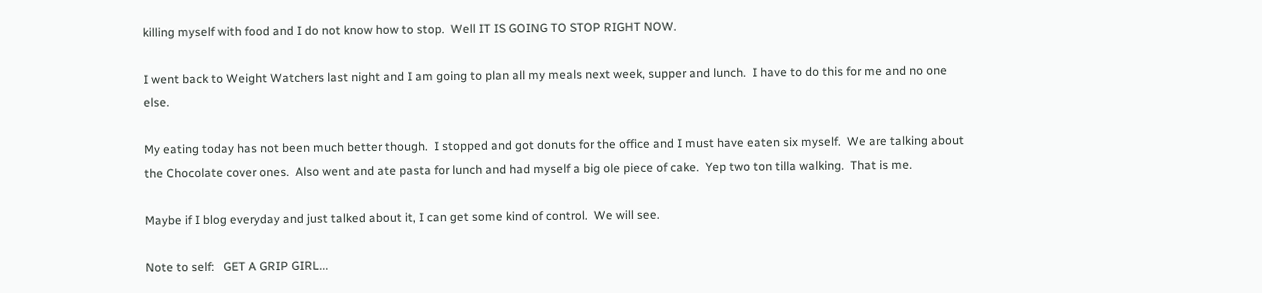killing myself with food and I do not know how to stop.  Well IT IS GOING TO STOP RIGHT NOW.

I went back to Weight Watchers last night and I am going to plan all my meals next week, supper and lunch.  I have to do this for me and no one else.

My eating today has not been much better though.  I stopped and got donuts for the office and I must have eaten six myself.  We are talking about the Chocolate cover ones.  Also went and ate pasta for lunch and had myself a big ole piece of cake.  Yep two ton tilla walking.  That is me.

Maybe if I blog everyday and just talked about it, I can get some kind of control.  We will see.

Note to self:   GET A GRIP GIRL...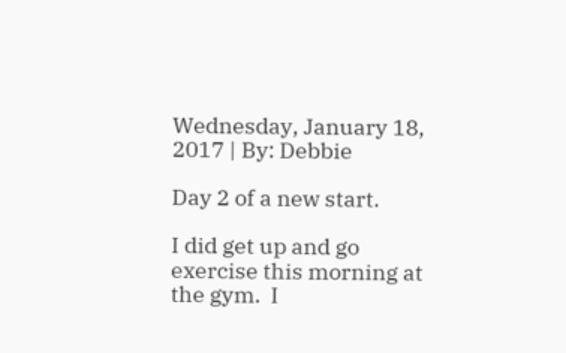Wednesday, January 18, 2017 | By: Debbie

Day 2 of a new start.

I did get up and go exercise this morning at the gym.  I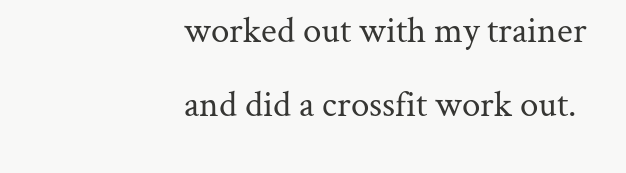worked out with my trainer and did a crossfit work out.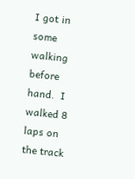I got in some walking before hand.  I walked 8 laps on the track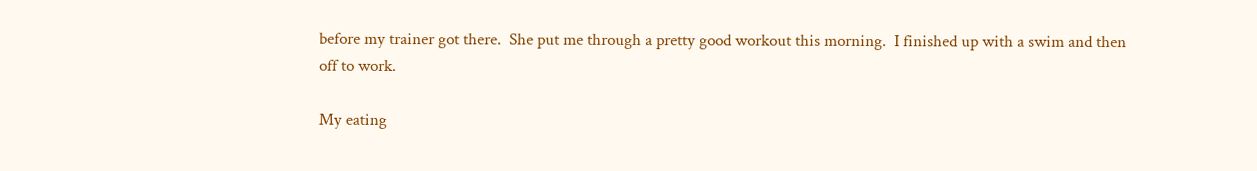before my trainer got there.  She put me through a pretty good workout this morning.  I finished up with a swim and then off to work.

My eating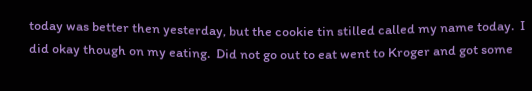today was better then yesterday, but the cookie tin stilled called my name today.  I did okay though on my eating.  Did not go out to eat went to Kroger and got some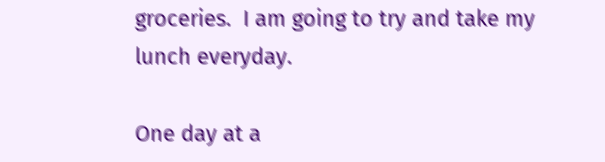groceries.  I am going to try and take my lunch everyday.

One day at a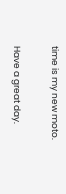time is my new moto.

Have a great day.